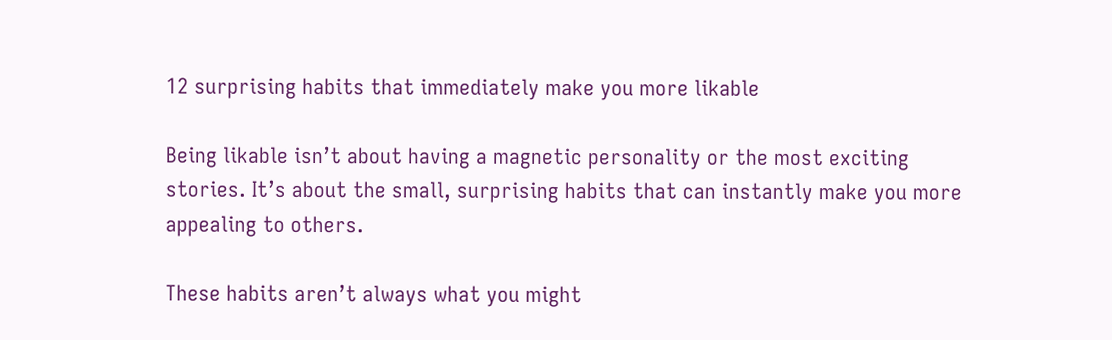12 surprising habits that immediately make you more likable

Being likable isn’t about having a magnetic personality or the most exciting stories. It’s about the small, surprising habits that can instantly make you more appealing to others.

These habits aren’t always what you might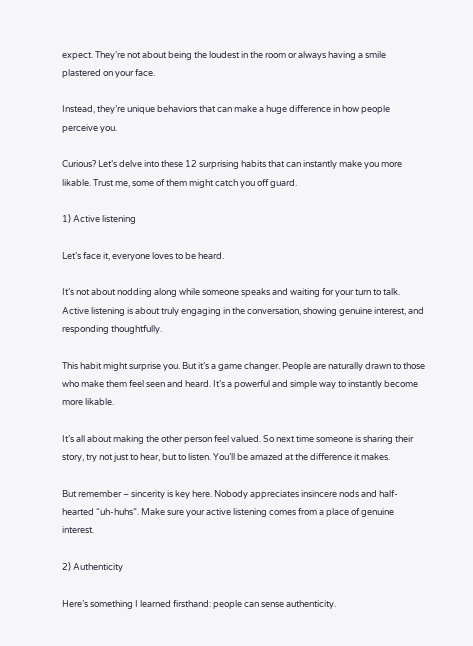expect. They’re not about being the loudest in the room or always having a smile plastered on your face.

Instead, they’re unique behaviors that can make a huge difference in how people perceive you.

Curious? Let’s delve into these 12 surprising habits that can instantly make you more likable. Trust me, some of them might catch you off guard.

1) Active listening

Let’s face it, everyone loves to be heard.

It’s not about nodding along while someone speaks and waiting for your turn to talk. Active listening is about truly engaging in the conversation, showing genuine interest, and responding thoughtfully.

This habit might surprise you. But it’s a game changer. People are naturally drawn to those who make them feel seen and heard. It’s a powerful and simple way to instantly become more likable.

It’s all about making the other person feel valued. So next time someone is sharing their story, try not just to hear, but to listen. You’ll be amazed at the difference it makes.

But remember – sincerity is key here. Nobody appreciates insincere nods and half-hearted “uh-huhs”. Make sure your active listening comes from a place of genuine interest.

2) Authenticity

Here’s something I learned firsthand: people can sense authenticity.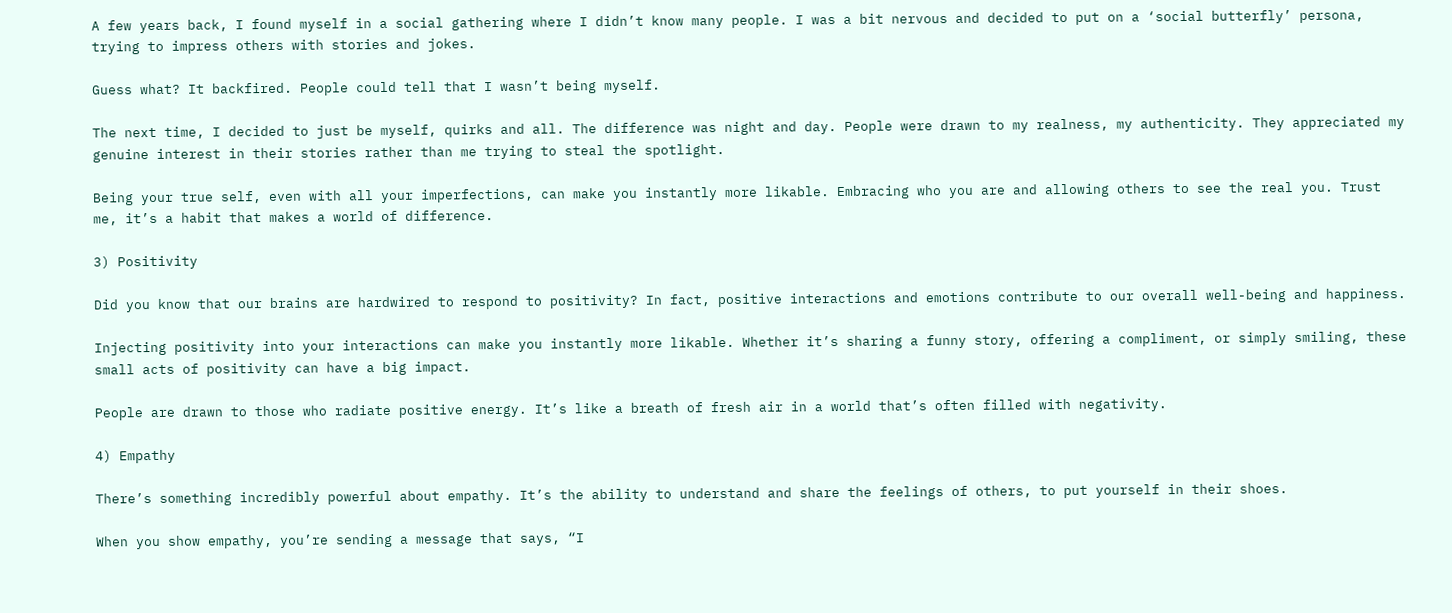A few years back, I found myself in a social gathering where I didn’t know many people. I was a bit nervous and decided to put on a ‘social butterfly’ persona, trying to impress others with stories and jokes.

Guess what? It backfired. People could tell that I wasn’t being myself.

The next time, I decided to just be myself, quirks and all. The difference was night and day. People were drawn to my realness, my authenticity. They appreciated my genuine interest in their stories rather than me trying to steal the spotlight.

Being your true self, even with all your imperfections, can make you instantly more likable. Embracing who you are and allowing others to see the real you. Trust me, it’s a habit that makes a world of difference.

3) Positivity

Did you know that our brains are hardwired to respond to positivity? In fact, positive interactions and emotions contribute to our overall well-being and happiness.

Injecting positivity into your interactions can make you instantly more likable. Whether it’s sharing a funny story, offering a compliment, or simply smiling, these small acts of positivity can have a big impact.

People are drawn to those who radiate positive energy. It’s like a breath of fresh air in a world that’s often filled with negativity.

4) Empathy

There’s something incredibly powerful about empathy. It’s the ability to understand and share the feelings of others, to put yourself in their shoes.

When you show empathy, you’re sending a message that says, “I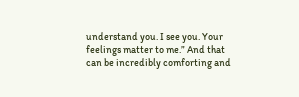understand you. I see you. Your feelings matter to me.” And that can be incredibly comforting and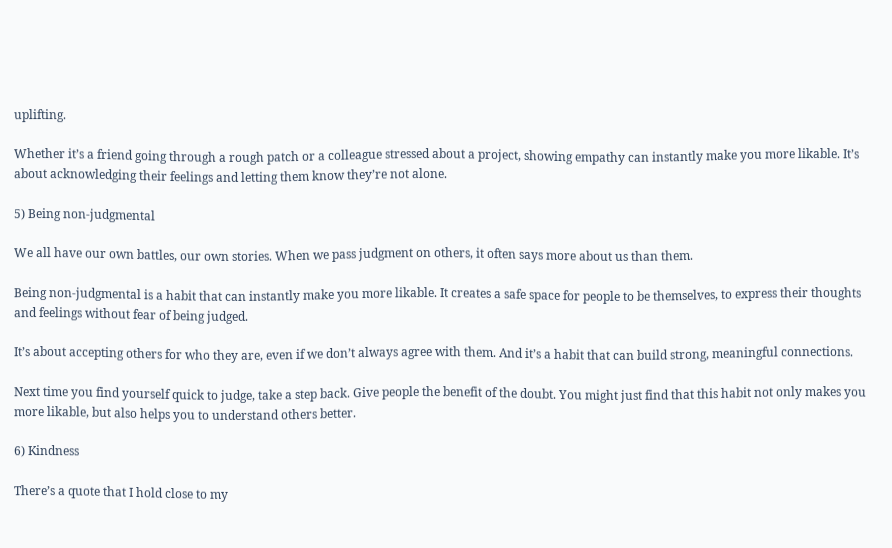uplifting.

Whether it’s a friend going through a rough patch or a colleague stressed about a project, showing empathy can instantly make you more likable. It’s about acknowledging their feelings and letting them know they’re not alone.

5) Being non-judgmental

We all have our own battles, our own stories. When we pass judgment on others, it often says more about us than them.

Being non-judgmental is a habit that can instantly make you more likable. It creates a safe space for people to be themselves, to express their thoughts and feelings without fear of being judged.

It’s about accepting others for who they are, even if we don’t always agree with them. And it’s a habit that can build strong, meaningful connections.

Next time you find yourself quick to judge, take a step back. Give people the benefit of the doubt. You might just find that this habit not only makes you more likable, but also helps you to understand others better.

6) Kindness

There’s a quote that I hold close to my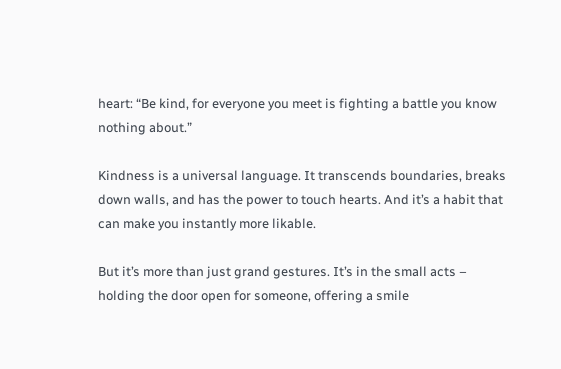heart: “Be kind, for everyone you meet is fighting a battle you know nothing about.”

Kindness is a universal language. It transcends boundaries, breaks down walls, and has the power to touch hearts. And it’s a habit that can make you instantly more likable.

But it’s more than just grand gestures. It’s in the small acts – holding the door open for someone, offering a smile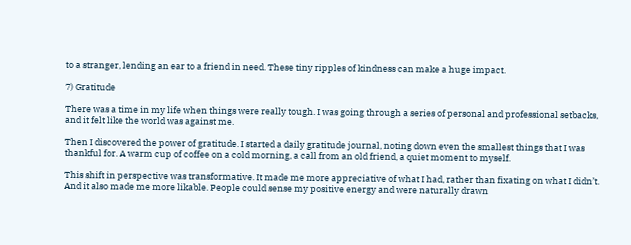to a stranger, lending an ear to a friend in need. These tiny ripples of kindness can make a huge impact.

7) Gratitude

There was a time in my life when things were really tough. I was going through a series of personal and professional setbacks, and it felt like the world was against me.

Then I discovered the power of gratitude. I started a daily gratitude journal, noting down even the smallest things that I was thankful for. A warm cup of coffee on a cold morning, a call from an old friend, a quiet moment to myself.

This shift in perspective was transformative. It made me more appreciative of what I had, rather than fixating on what I didn’t. And it also made me more likable. People could sense my positive energy and were naturally drawn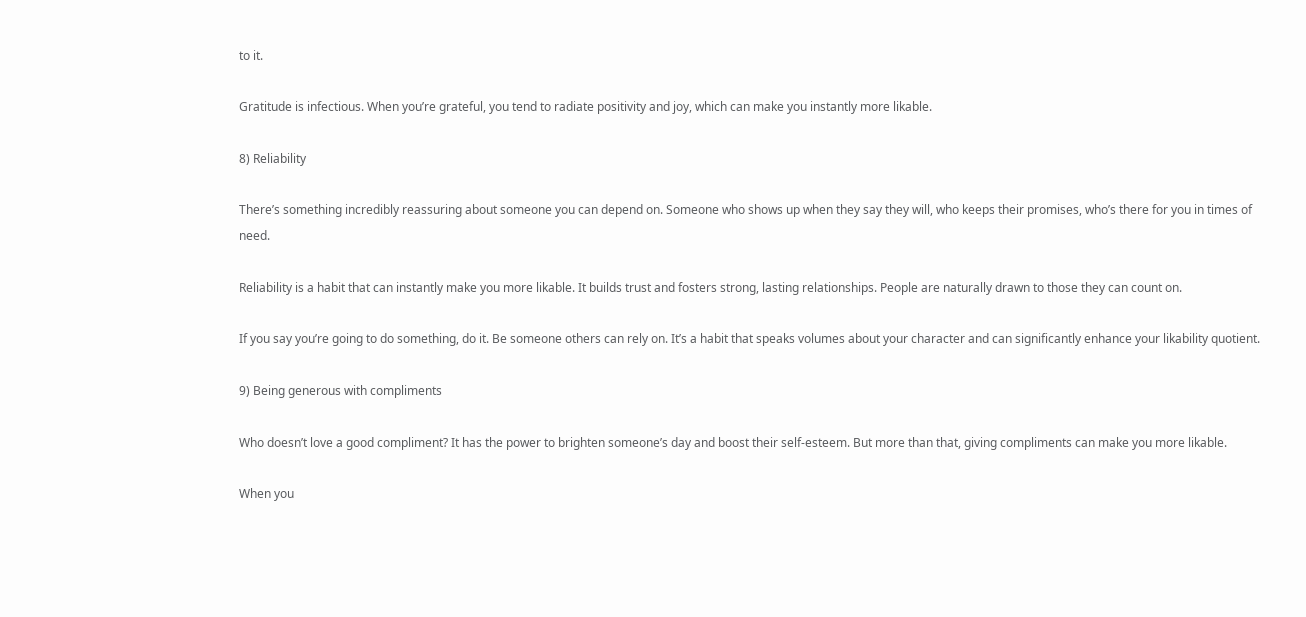to it.

Gratitude is infectious. When you’re grateful, you tend to radiate positivity and joy, which can make you instantly more likable.

8) Reliability

There’s something incredibly reassuring about someone you can depend on. Someone who shows up when they say they will, who keeps their promises, who’s there for you in times of need.

Reliability is a habit that can instantly make you more likable. It builds trust and fosters strong, lasting relationships. People are naturally drawn to those they can count on.

If you say you’re going to do something, do it. Be someone others can rely on. It’s a habit that speaks volumes about your character and can significantly enhance your likability quotient.

9) Being generous with compliments

Who doesn’t love a good compliment? It has the power to brighten someone’s day and boost their self-esteem. But more than that, giving compliments can make you more likable.

When you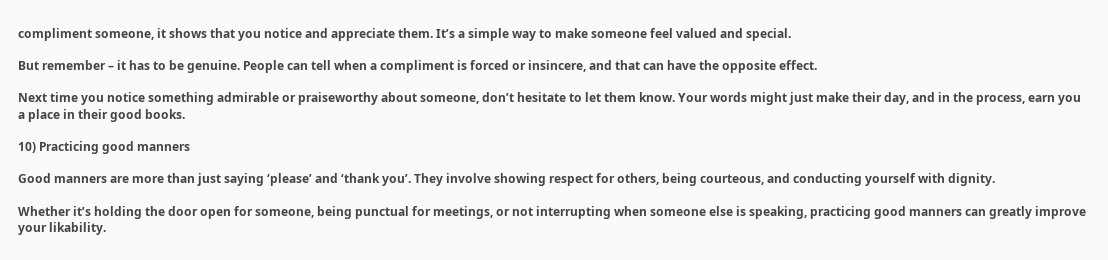compliment someone, it shows that you notice and appreciate them. It’s a simple way to make someone feel valued and special.

But remember – it has to be genuine. People can tell when a compliment is forced or insincere, and that can have the opposite effect.

Next time you notice something admirable or praiseworthy about someone, don’t hesitate to let them know. Your words might just make their day, and in the process, earn you a place in their good books.

10) Practicing good manners

Good manners are more than just saying ‘please’ and ‘thank you’. They involve showing respect for others, being courteous, and conducting yourself with dignity.

Whether it’s holding the door open for someone, being punctual for meetings, or not interrupting when someone else is speaking, practicing good manners can greatly improve your likability.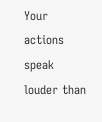Your actions speak louder than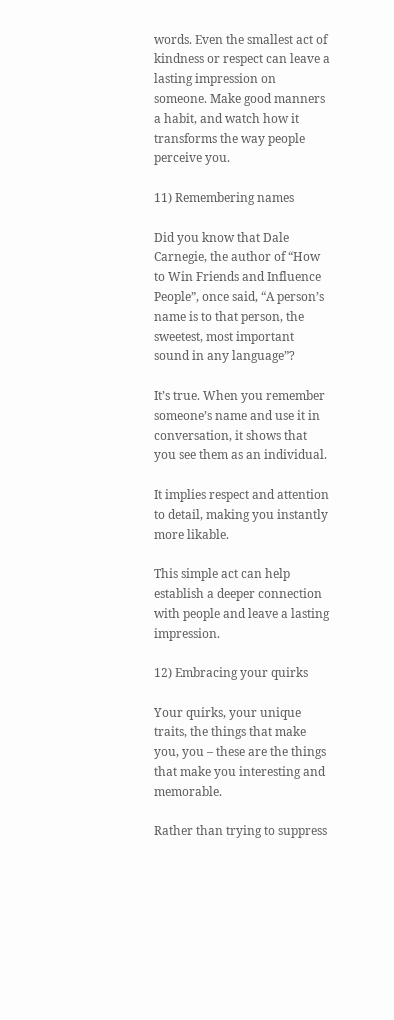words. Even the smallest act of kindness or respect can leave a lasting impression on someone. Make good manners a habit, and watch how it transforms the way people perceive you.

11) Remembering names

Did you know that Dale Carnegie, the author of “How to Win Friends and Influence People”, once said, “A person’s name is to that person, the sweetest, most important sound in any language”?

It’s true. When you remember someone’s name and use it in conversation, it shows that you see them as an individual.

It implies respect and attention to detail, making you instantly more likable.

This simple act can help establish a deeper connection with people and leave a lasting impression.

12) Embracing your quirks

Your quirks, your unique traits, the things that make you, you – these are the things that make you interesting and memorable.

Rather than trying to suppress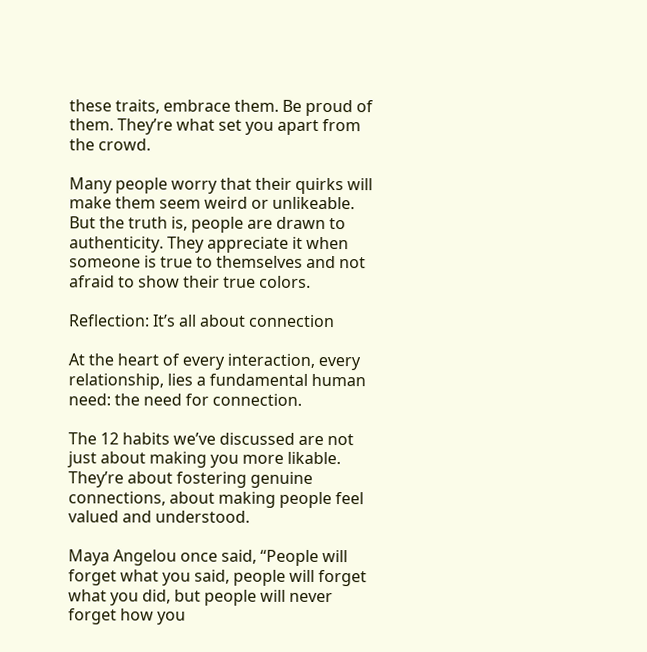these traits, embrace them. Be proud of them. They’re what set you apart from the crowd.

Many people worry that their quirks will make them seem weird or unlikeable. But the truth is, people are drawn to authenticity. They appreciate it when someone is true to themselves and not afraid to show their true colors.

Reflection: It’s all about connection

At the heart of every interaction, every relationship, lies a fundamental human need: the need for connection.

The 12 habits we’ve discussed are not just about making you more likable. They’re about fostering genuine connections, about making people feel valued and understood.

Maya Angelou once said, “People will forget what you said, people will forget what you did, but people will never forget how you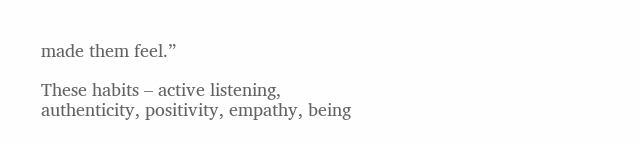made them feel.”

These habits – active listening, authenticity, positivity, empathy, being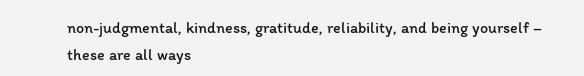non-judgmental, kindness, gratitude, reliability, and being yourself – these are all ways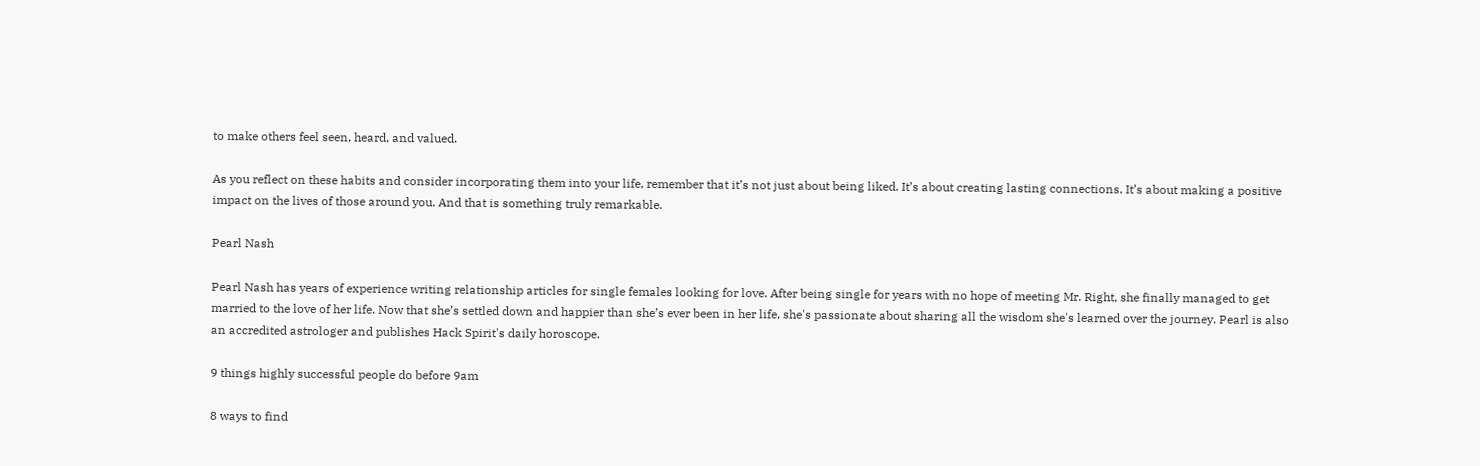to make others feel seen, heard, and valued.

As you reflect on these habits and consider incorporating them into your life, remember that it’s not just about being liked. It’s about creating lasting connections. It’s about making a positive impact on the lives of those around you. And that is something truly remarkable.

Pearl Nash

Pearl Nash has years of experience writing relationship articles for single females looking for love. After being single for years with no hope of meeting Mr. Right, she finally managed to get married to the love of her life. Now that she’s settled down and happier than she’s ever been in her life, she's passionate about sharing all the wisdom she's learned over the journey. Pearl is also an accredited astrologer and publishes Hack Spirit's daily horoscope.

9 things highly successful people do before 9am

8 ways to find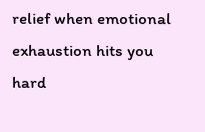relief when emotional exhaustion hits you hard